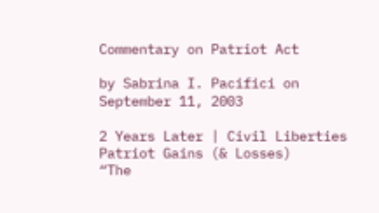Commentary on Patriot Act

by Sabrina I. Pacifici on September 11, 2003

2 Years Later | Civil Liberties Patriot Gains (& Losses)
“The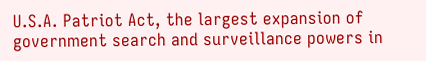U.S.A. Patriot Act, the largest expansion of government search and surveillance powers in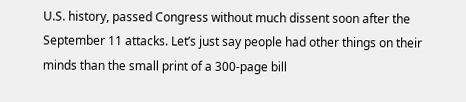U.S. history, passed Congress without much dissent soon after the September 11 attacks. Let’s just say people had other things on their minds than the small print of a 300-page bill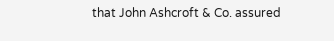that John Ashcroft & Co. assured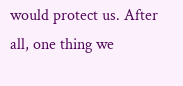would protect us. After all, one thing we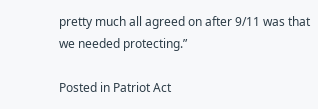pretty much all agreed on after 9/11 was that we needed protecting.”

Posted in Patriot Act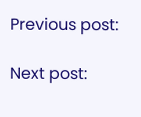Previous post:

Next post: